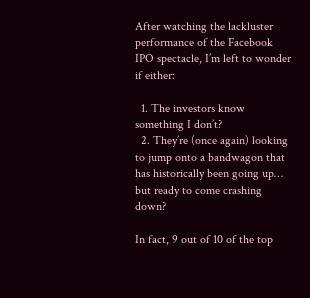After watching the lackluster performance of the Facebook IPO spectacle, I’m left to wonder if either:

  1. The investors know something I don’t?
  2. They’re (once again) looking to jump onto a bandwagon that has historically been going up… but ready to come crashing down?

In fact, 9 out of 10 of the top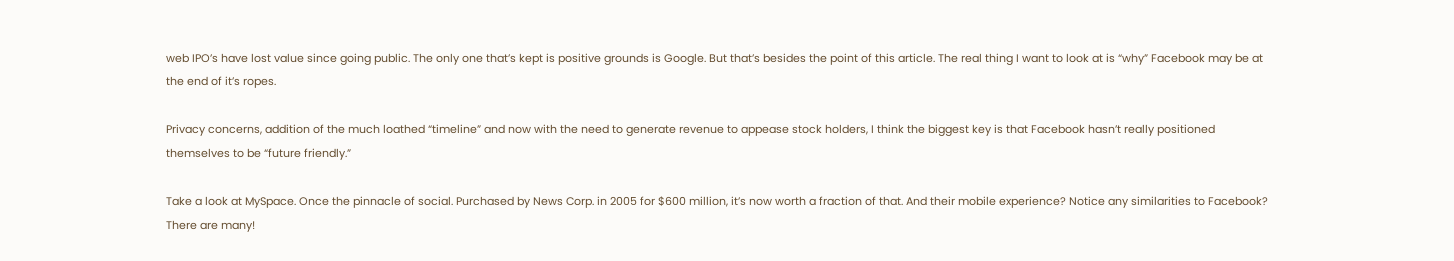web IPO’s have lost value since going public. The only one that’s kept is positive grounds is Google. But that’s besides the point of this article. The real thing I want to look at is “why” Facebook may be at the end of it’s ropes.

Privacy concerns, addition of the much loathed “timeline” and now with the need to generate revenue to appease stock holders, I think the biggest key is that Facebook hasn’t really positioned themselves to be “future friendly.”

Take a look at MySpace. Once the pinnacle of social. Purchased by News Corp. in 2005 for $600 million, it’s now worth a fraction of that. And their mobile experience? Notice any similarities to Facebook? There are many!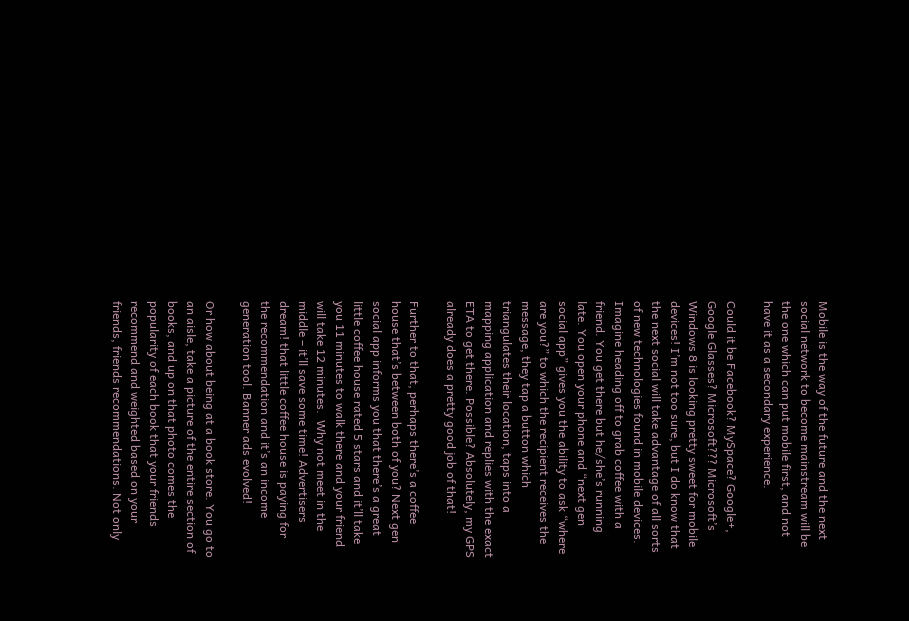Mobile is the way of the future and the next social network to become mainstream will be the one which can put mobile first, and not have it as a secondary experience.

Could it be Facebook? MySpace? Google+, Google Glasses? Microsoft??? Microsoft’s Windows 8 is looking pretty sweet for mobile devices! I’m not too sure, but I do know that the next social will take advantage of all sorts of new technologies found in mobile devices. Imagine heading off to grab coffee with a friend. You get there but he/she’s running late. You open your phone and “next gen social app” gives you the ability to ask “where are you?” to which the recipient receives the message, they tap a button which triangulates their location, taps into a mapping application and replies with the exact ETA to get there. Possible? Absolutely, my GPS already does a pretty good job of that!

Further to that, perhaps there’s a coffee house that’s between both of you? Next gen social app informs you that there’s a great little coffee house rated 5 stars and it’ll take you 11 minutes to walk there and your friend will take 12 minutes.  Why not meet in the middle – it’ll save some time! Advertisers dream! that little coffee house is paying for the recommendation and it’s an income generation tool. Banner ads evolved!

Or how about being at a book store. You go to an aisle, take a picture of the entire section of books, and up on that photo comes the popularity of each book that your friends recommend and weighted based on your friends, friends recommendations. Not only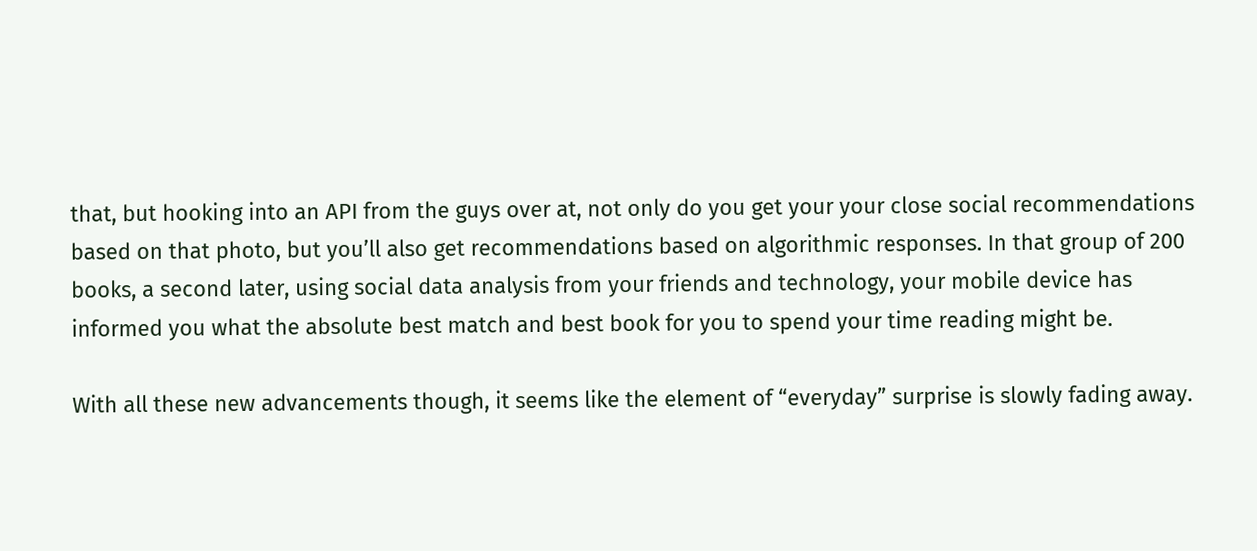that, but hooking into an API from the guys over at, not only do you get your your close social recommendations based on that photo, but you’ll also get recommendations based on algorithmic responses. In that group of 200 books, a second later, using social data analysis from your friends and technology, your mobile device has informed you what the absolute best match and best book for you to spend your time reading might be.

With all these new advancements though, it seems like the element of “everyday” surprise is slowly fading away.